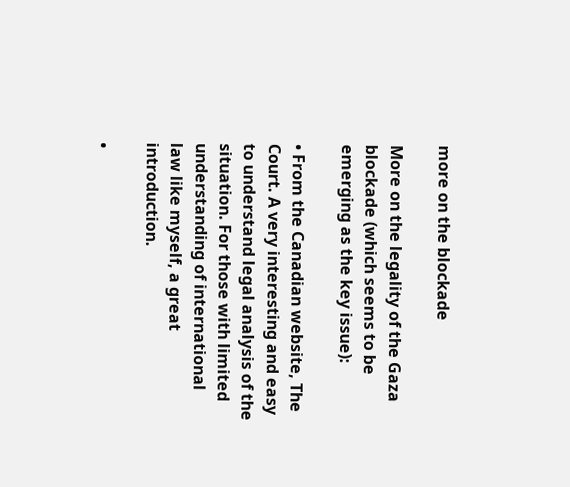more on the blockade

More on the legality of the Gaza blockade (which seems to be emerging as the key issue):

• From the Canadian website, The Court. A very interesting and easy to understand legal analysis of the situation. For those with limited understanding of international law like myself, a great introduction.

•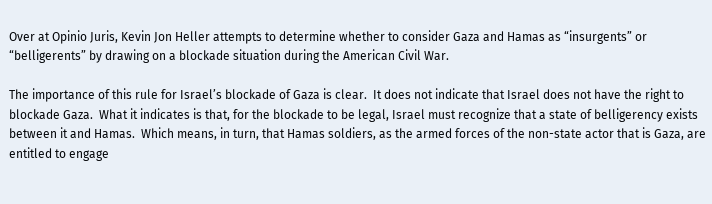Over at Opinio Juris, Kevin Jon Heller attempts to determine whether to consider Gaza and Hamas as “insurgents” or “belligerents” by drawing on a blockade situation during the American Civil War.

The importance of this rule for Israel’s blockade of Gaza is clear.  It does not indicate that Israel does not have the right to blockade Gaza.  What it indicates is that, for the blockade to be legal, Israel must recognize that a state of belligerency exists between it and Hamas.  Which means, in turn, that Hamas soldiers, as the armed forces of the non-state actor that is Gaza, are entitled to engage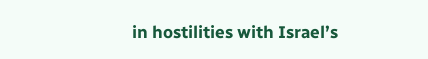in hostilities with Israel’s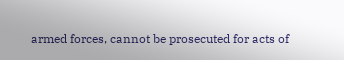armed forces, cannot be prosecuted for acts of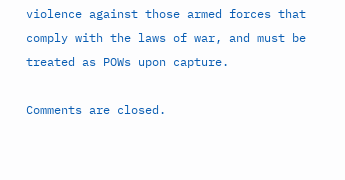violence against those armed forces that comply with the laws of war, and must be treated as POWs upon capture.

Comments are closed.